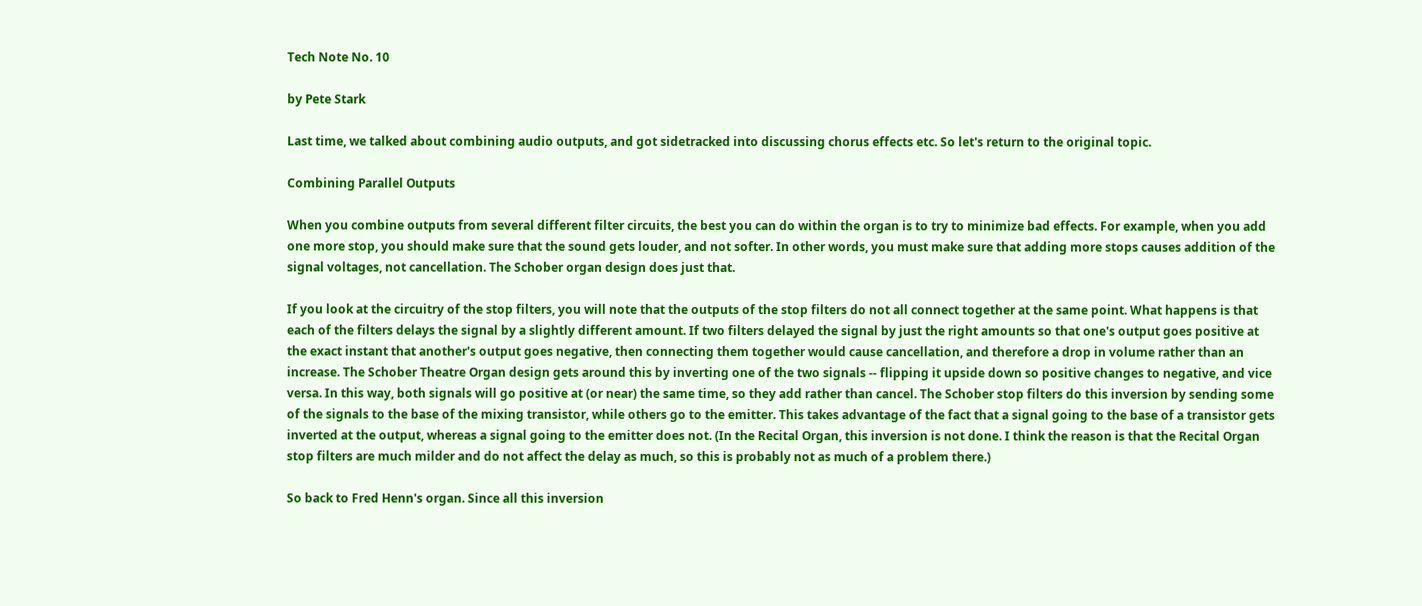Tech Note No. 10

by Pete Stark

Last time, we talked about combining audio outputs, and got sidetracked into discussing chorus effects etc. So let's return to the original topic.

Combining Parallel Outputs

When you combine outputs from several different filter circuits, the best you can do within the organ is to try to minimize bad effects. For example, when you add one more stop, you should make sure that the sound gets louder, and not softer. In other words, you must make sure that adding more stops causes addition of the signal voltages, not cancellation. The Schober organ design does just that.

If you look at the circuitry of the stop filters, you will note that the outputs of the stop filters do not all connect together at the same point. What happens is that each of the filters delays the signal by a slightly different amount. If two filters delayed the signal by just the right amounts so that one's output goes positive at the exact instant that another's output goes negative, then connecting them together would cause cancellation, and therefore a drop in volume rather than an increase. The Schober Theatre Organ design gets around this by inverting one of the two signals -- flipping it upside down so positive changes to negative, and vice versa. In this way, both signals will go positive at (or near) the same time, so they add rather than cancel. The Schober stop filters do this inversion by sending some of the signals to the base of the mixing transistor, while others go to the emitter. This takes advantage of the fact that a signal going to the base of a transistor gets inverted at the output, whereas a signal going to the emitter does not. (In the Recital Organ, this inversion is not done. I think the reason is that the Recital Organ stop filters are much milder and do not affect the delay as much, so this is probably not as much of a problem there.)

So back to Fred Henn's organ. Since all this inversion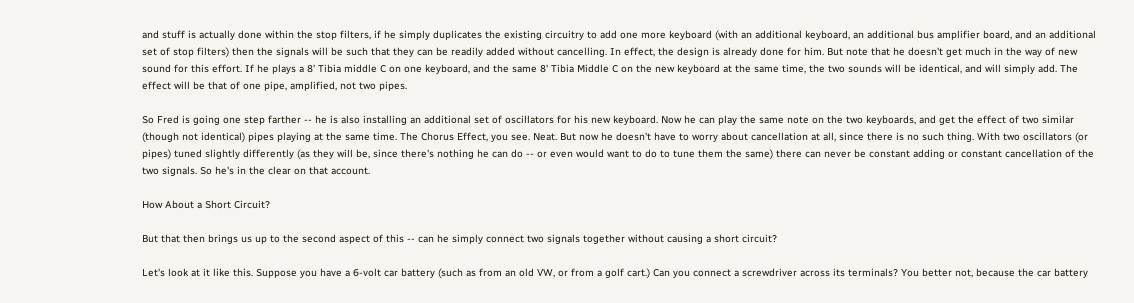and stuff is actually done within the stop filters, if he simply duplicates the existing circuitry to add one more keyboard (with an additional keyboard, an additional bus amplifier board, and an additional set of stop filters) then the signals will be such that they can be readily added without cancelling. In effect, the design is already done for him. But note that he doesn't get much in the way of new sound for this effort. If he plays a 8' Tibia middle C on one keyboard, and the same 8' Tibia Middle C on the new keyboard at the same time, the two sounds will be identical, and will simply add. The effect will be that of one pipe, amplified, not two pipes.

So Fred is going one step farther -- he is also installing an additional set of oscillators for his new keyboard. Now he can play the same note on the two keyboards, and get the effect of two similar (though not identical) pipes playing at the same time. The Chorus Effect, you see. Neat. But now he doesn't have to worry about cancellation at all, since there is no such thing. With two oscillators (or pipes) tuned slightly differently (as they will be, since there's nothing he can do -- or even would want to do to tune them the same) there can never be constant adding or constant cancellation of the two signals. So he's in the clear on that account.

How About a Short Circuit?

But that then brings us up to the second aspect of this -- can he simply connect two signals together without causing a short circuit?

Let's look at it like this. Suppose you have a 6-volt car battery (such as from an old VW, or from a golf cart.) Can you connect a screwdriver across its terminals? You better not, because the car battery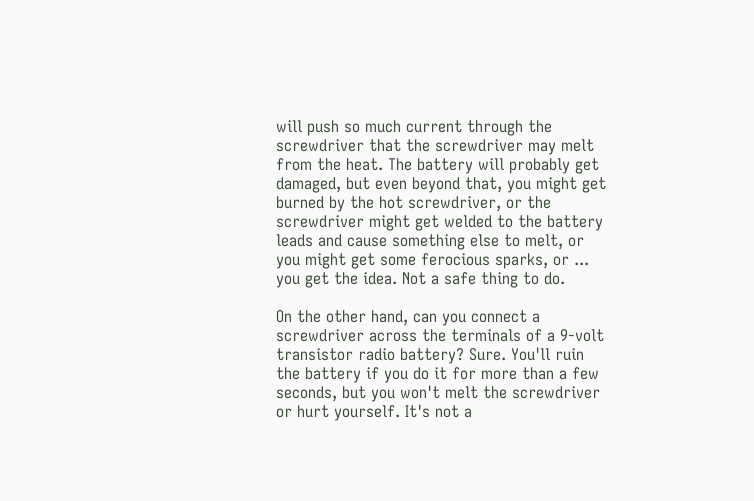will push so much current through the screwdriver that the screwdriver may melt from the heat. The battery will probably get damaged, but even beyond that, you might get burned by the hot screwdriver, or the screwdriver might get welded to the battery leads and cause something else to melt, or you might get some ferocious sparks, or ... you get the idea. Not a safe thing to do.

On the other hand, can you connect a screwdriver across the terminals of a 9-volt transistor radio battery? Sure. You'll ruin the battery if you do it for more than a few seconds, but you won't melt the screwdriver or hurt yourself. It's not a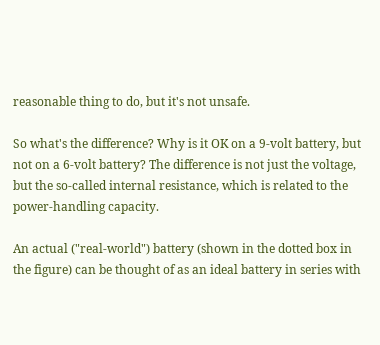reasonable thing to do, but it's not unsafe.

So what's the difference? Why is it OK on a 9-volt battery, but not on a 6-volt battery? The difference is not just the voltage, but the so-called internal resistance, which is related to the power-handling capacity.

An actual ("real-world") battery (shown in the dotted box in the figure) can be thought of as an ideal battery in series with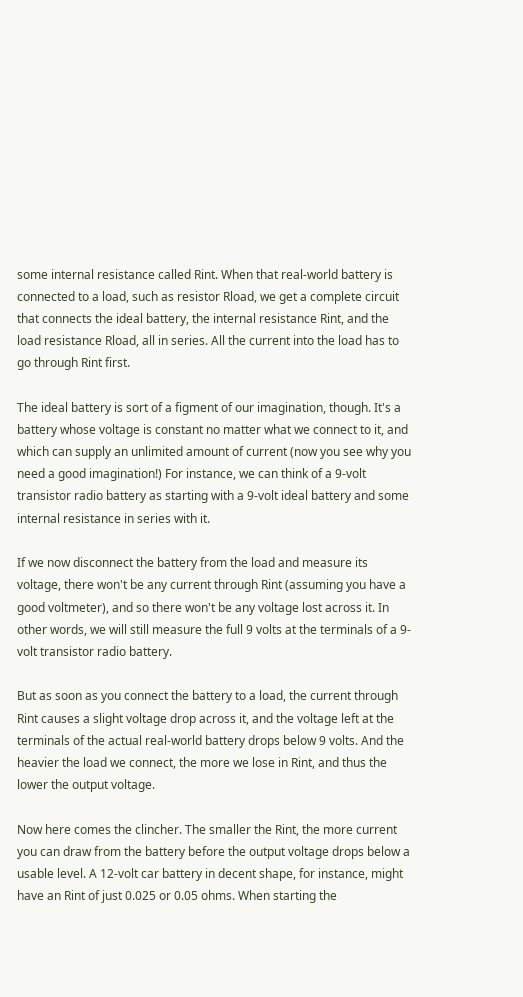some internal resistance called Rint. When that real-world battery is connected to a load, such as resistor Rload, we get a complete circuit that connects the ideal battery, the internal resistance Rint, and the load resistance Rload, all in series. All the current into the load has to go through Rint first.

The ideal battery is sort of a figment of our imagination, though. It's a battery whose voltage is constant no matter what we connect to it, and which can supply an unlimited amount of current (now you see why you need a good imagination!) For instance, we can think of a 9-volt transistor radio battery as starting with a 9-volt ideal battery and some internal resistance in series with it.

If we now disconnect the battery from the load and measure its voltage, there won't be any current through Rint (assuming you have a good voltmeter), and so there won't be any voltage lost across it. In other words, we will still measure the full 9 volts at the terminals of a 9-volt transistor radio battery.

But as soon as you connect the battery to a load, the current through Rint causes a slight voltage drop across it, and the voltage left at the terminals of the actual real-world battery drops below 9 volts. And the heavier the load we connect, the more we lose in Rint, and thus the lower the output voltage.

Now here comes the clincher. The smaller the Rint, the more current you can draw from the battery before the output voltage drops below a usable level. A 12-volt car battery in decent shape, for instance, might have an Rint of just 0.025 or 0.05 ohms. When starting the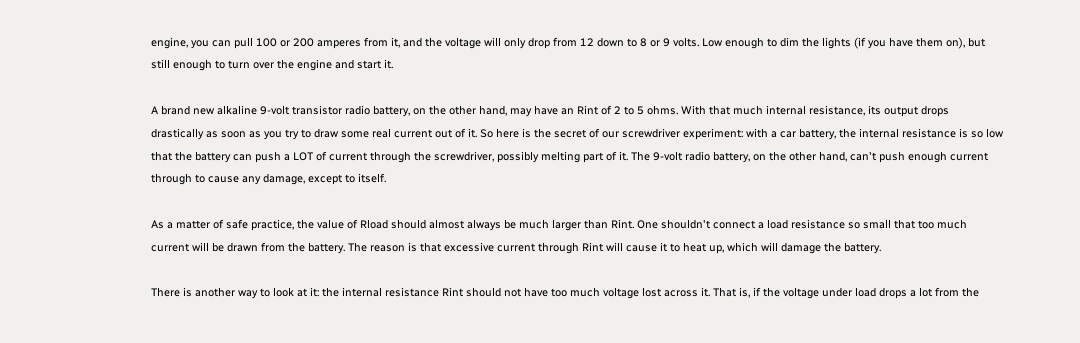engine, you can pull 100 or 200 amperes from it, and the voltage will only drop from 12 down to 8 or 9 volts. Low enough to dim the lights (if you have them on), but still enough to turn over the engine and start it.

A brand new alkaline 9-volt transistor radio battery, on the other hand, may have an Rint of 2 to 5 ohms. With that much internal resistance, its output drops drastically as soon as you try to draw some real current out of it. So here is the secret of our screwdriver experiment: with a car battery, the internal resistance is so low that the battery can push a LOT of current through the screwdriver, possibly melting part of it. The 9-volt radio battery, on the other hand, can't push enough current through to cause any damage, except to itself.

As a matter of safe practice, the value of Rload should almost always be much larger than Rint. One shouldn't connect a load resistance so small that too much current will be drawn from the battery. The reason is that excessive current through Rint will cause it to heat up, which will damage the battery.

There is another way to look at it: the internal resistance Rint should not have too much voltage lost across it. That is, if the voltage under load drops a lot from the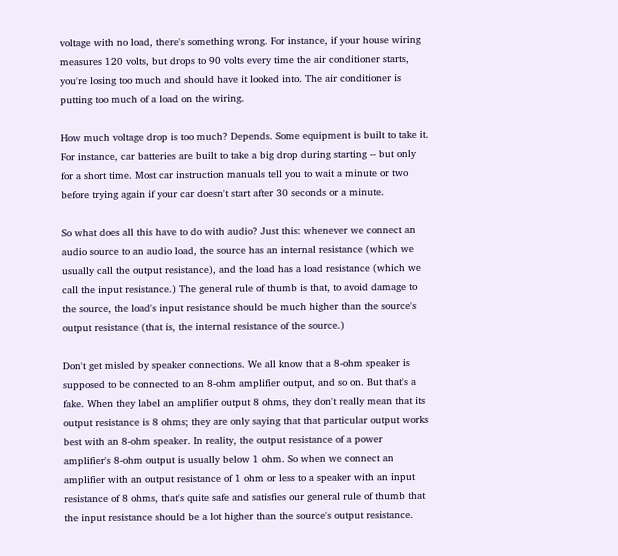voltage with no load, there's something wrong. For instance, if your house wiring measures 120 volts, but drops to 90 volts every time the air conditioner starts, you're losing too much and should have it looked into. The air conditioner is putting too much of a load on the wiring.

How much voltage drop is too much? Depends. Some equipment is built to take it. For instance, car batteries are built to take a big drop during starting -- but only for a short time. Most car instruction manuals tell you to wait a minute or two before trying again if your car doesn't start after 30 seconds or a minute.

So what does all this have to do with audio? Just this: whenever we connect an audio source to an audio load, the source has an internal resistance (which we usually call the output resistance), and the load has a load resistance (which we call the input resistance.) The general rule of thumb is that, to avoid damage to the source, the load's input resistance should be much higher than the source's output resistance (that is, the internal resistance of the source.)

Don't get misled by speaker connections. We all know that a 8-ohm speaker is supposed to be connected to an 8-ohm amplifier output, and so on. But that's a fake. When they label an amplifier output 8 ohms, they don't really mean that its output resistance is 8 ohms; they are only saying that that particular output works best with an 8-ohm speaker. In reality, the output resistance of a power amplifier's 8-ohm output is usually below 1 ohm. So when we connect an amplifier with an output resistance of 1 ohm or less to a speaker with an input resistance of 8 ohms, that's quite safe and satisfies our general rule of thumb that the input resistance should be a lot higher than the source's output resistance.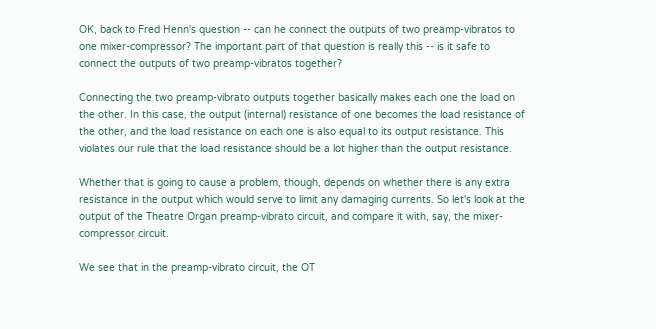OK, back to Fred Henn's question -- can he connect the outputs of two preamp-vibratos to one mixer-compressor? The important part of that question is really this -- is it safe to connect the outputs of two preamp-vibratos together?

Connecting the two preamp-vibrato outputs together basically makes each one the load on the other. In this case, the output (internal) resistance of one becomes the load resistance of the other, and the load resistance on each one is also equal to its output resistance. This violates our rule that the load resistance should be a lot higher than the output resistance.

Whether that is going to cause a problem, though, depends on whether there is any extra resistance in the output which would serve to limit any damaging currents. So let's look at the output of the Theatre Organ preamp-vibrato circuit, and compare it with, say, the mixer-compressor circuit.

We see that in the preamp-vibrato circuit, the OT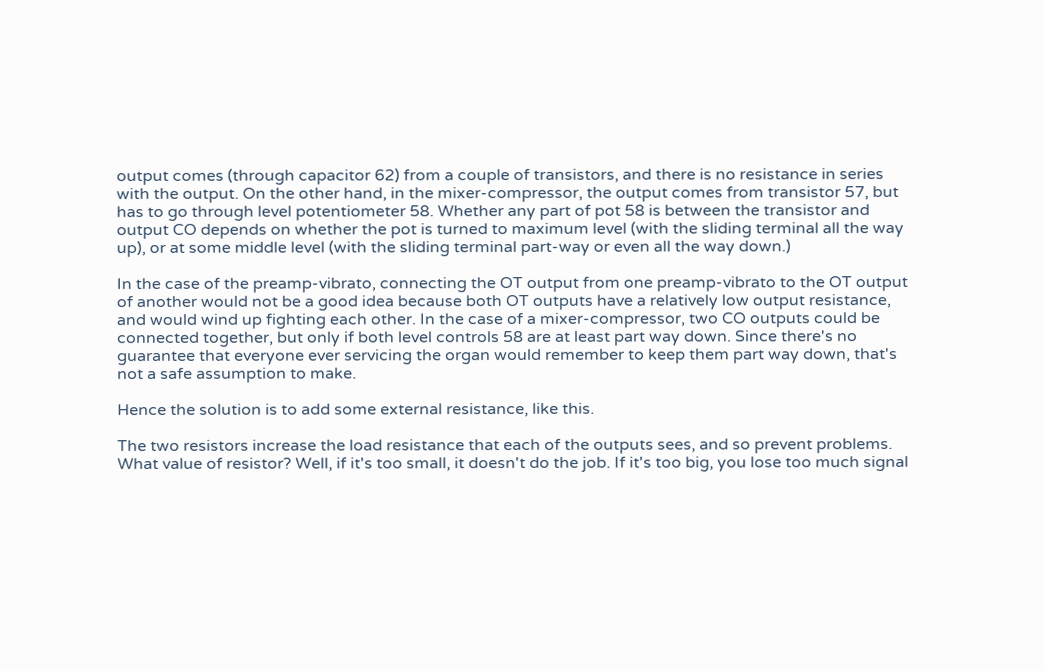output comes (through capacitor 62) from a couple of transistors, and there is no resistance in series with the output. On the other hand, in the mixer-compressor, the output comes from transistor 57, but has to go through level potentiometer 58. Whether any part of pot 58 is between the transistor and output CO depends on whether the pot is turned to maximum level (with the sliding terminal all the way up), or at some middle level (with the sliding terminal part-way or even all the way down.)

In the case of the preamp-vibrato, connecting the OT output from one preamp-vibrato to the OT output of another would not be a good idea because both OT outputs have a relatively low output resistance, and would wind up fighting each other. In the case of a mixer-compressor, two CO outputs could be connected together, but only if both level controls 58 are at least part way down. Since there's no guarantee that everyone ever servicing the organ would remember to keep them part way down, that's not a safe assumption to make.

Hence the solution is to add some external resistance, like this.

The two resistors increase the load resistance that each of the outputs sees, and so prevent problems. What value of resistor? Well, if it's too small, it doesn't do the job. If it's too big, you lose too much signal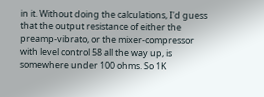in it. Without doing the calculations, I'd guess that the output resistance of either the preamp-vibrato, or the mixer-compressor with level control 58 all the way up, is somewhere under 100 ohms. So 1K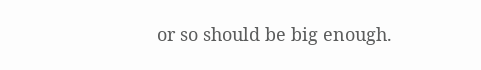or so should be big enough.